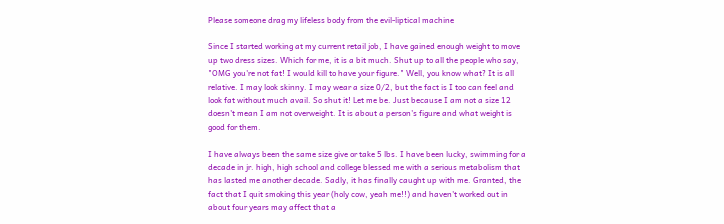Please someone drag my lifeless body from the evil-liptical machine

Since I started working at my current retail job, I have gained enough weight to move up two dress sizes. Which for me, it is a bit much. Shut up to all the people who say, "OMG you're not fat! I would kill to have your figure." Well, you know what? It is all relative. I may look skinny. I may wear a size 0/2, but the fact is I too can feel and look fat without much avail. So shut it! Let me be. Just because I am not a size 12 doesn't mean I am not overweight. It is about a person's figure and what weight is good for them.

I have always been the same size give or take 5 lbs. I have been lucky, swimming for a decade in jr. high, high school and college blessed me with a serious metabolism that has lasted me another decade. Sadly, it has finally caught up with me. Granted, the fact that I quit smoking this year (holy cow, yeah me!!) and haven't worked out in about four years may affect that a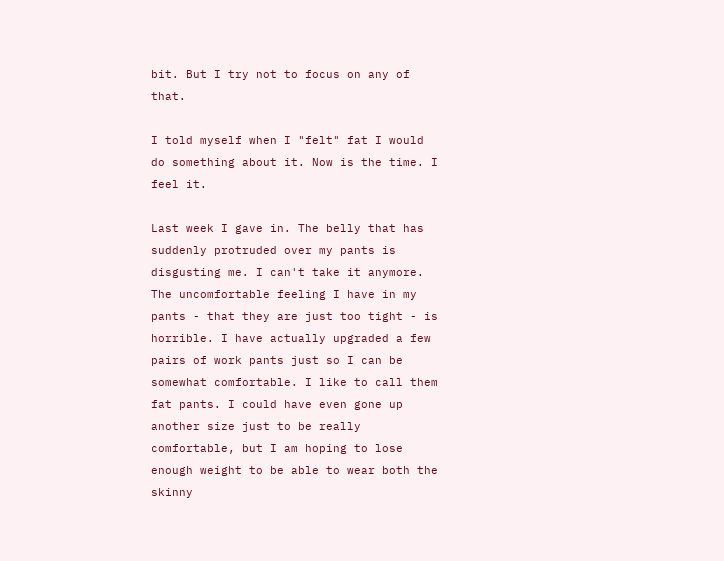bit. But I try not to focus on any of that.

I told myself when I "felt" fat I would do something about it. Now is the time. I feel it.

Last week I gave in. The belly that has suddenly protruded over my pants is disgusting me. I can't take it anymore. The uncomfortable feeling I have in my pants - that they are just too tight - is horrible. I have actually upgraded a few pairs of work pants just so I can be somewhat comfortable. I like to call them fat pants. I could have even gone up another size just to be really comfortable, but I am hoping to lose enough weight to be able to wear both the skinny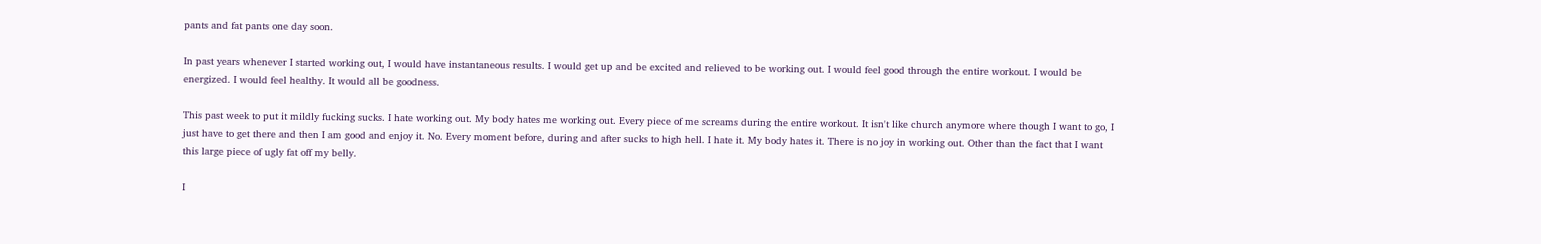pants and fat pants one day soon.

In past years whenever I started working out, I would have instantaneous results. I would get up and be excited and relieved to be working out. I would feel good through the entire workout. I would be energized. I would feel healthy. It would all be goodness.

This past week to put it mildly fucking sucks. I hate working out. My body hates me working out. Every piece of me screams during the entire workout. It isn't like church anymore where though I want to go, I just have to get there and then I am good and enjoy it. No. Every moment before, during and after sucks to high hell. I hate it. My body hates it. There is no joy in working out. Other than the fact that I want this large piece of ugly fat off my belly.

I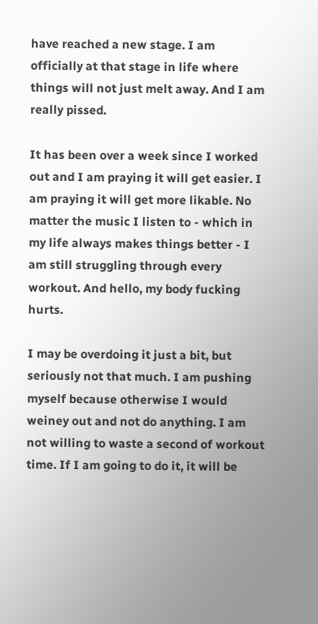have reached a new stage. I am officially at that stage in life where things will not just melt away. And I am really pissed.

It has been over a week since I worked out and I am praying it will get easier. I am praying it will get more likable. No matter the music I listen to - which in my life always makes things better - I am still struggling through every workout. And hello, my body fucking hurts.

I may be overdoing it just a bit, but seriously not that much. I am pushing myself because otherwise I would weiney out and not do anything. I am not willing to waste a second of workout time. If I am going to do it, it will be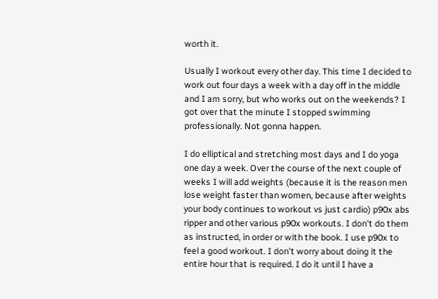worth it.

Usually I workout every other day. This time I decided to work out four days a week with a day off in the middle and I am sorry, but who works out on the weekends? I got over that the minute I stopped swimming professionally. Not gonna happen.

I do elliptical and stretching most days and I do yoga one day a week. Over the course of the next couple of weeks I will add weights (because it is the reason men lose weight faster than women, because after weights your body continues to workout vs just cardio) p90x abs ripper and other various p90x workouts. I don't do them as instructed, in order or with the book. I use p90x to feel a good workout. I don't worry about doing it the entire hour that is required. I do it until I have a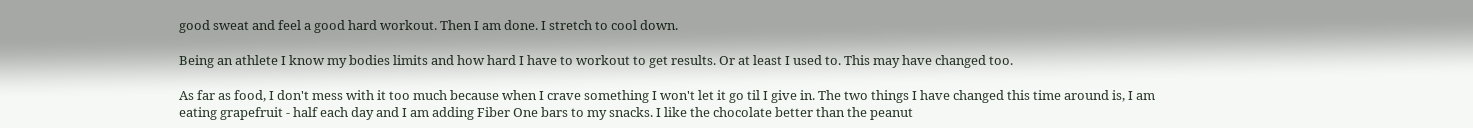good sweat and feel a good hard workout. Then I am done. I stretch to cool down.

Being an athlete I know my bodies limits and how hard I have to workout to get results. Or at least I used to. This may have changed too.

As far as food, I don't mess with it too much because when I crave something I won't let it go til I give in. The two things I have changed this time around is, I am eating grapefruit - half each day and I am adding Fiber One bars to my snacks. I like the chocolate better than the peanut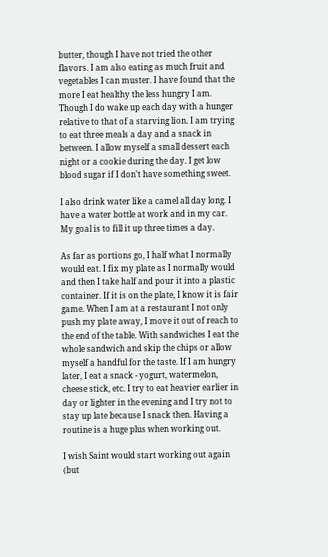butter, though I have not tried the other flavors. I am also eating as much fruit and vegetables I can muster. I have found that the more I eat healthy the less hungry I am. Though I do wake up each day with a hunger relative to that of a starving lion. I am trying to eat three meals a day and a snack in between. I allow myself a small dessert each night or a cookie during the day. I get low blood sugar if I don't have something sweet.

I also drink water like a camel all day long. I have a water bottle at work and in my car. My goal is to fill it up three times a day.

As far as portions go, I half what I normally would eat. I fix my plate as I normally would and then I take half and pour it into a plastic container. If it is on the plate, I know it is fair game. When I am at a restaurant I not only push my plate away, I move it out of reach to the end of the table. With sandwiches I eat the whole sandwich and skip the chips or allow myself a handful for the taste. If I am hungry later, I eat a snack - yogurt, watermelon, cheese stick, etc. I try to eat heavier earlier in day or lighter in the evening and I try not to stay up late because I snack then. Having a routine is a huge plus when working out.

I wish Saint would start working out again (but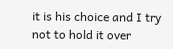it is his choice and I try not to hold it over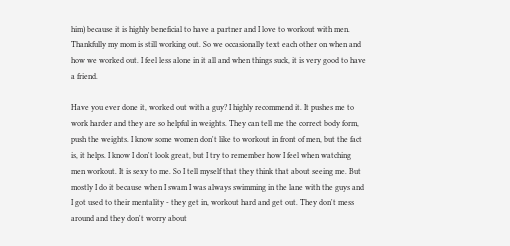him) because it is highly beneficial to have a partner and I love to workout with men. Thankfully my mom is still working out. So we occasionally text each other on when and how we worked out. I feel less alone in it all and when things suck, it is very good to have a friend.

Have you ever done it, worked out with a guy? I highly recommend it. It pushes me to work harder and they are so helpful in weights. They can tell me the correct body form, push the weights. I know some women don't like to workout in front of men, but the fact is, it helps. I know I don't look great, but I try to remember how I feel when watching men workout. It is sexy to me. So I tell myself that they think that about seeing me. But mostly I do it because when I swam I was always swimming in the lane with the guys and I got used to their mentality - they get in, workout hard and get out. They don't mess around and they don't worry about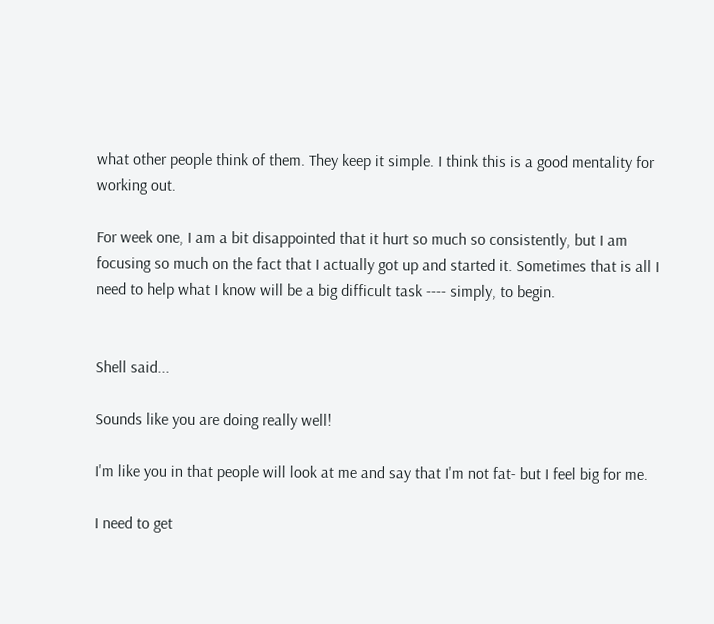what other people think of them. They keep it simple. I think this is a good mentality for working out.

For week one, I am a bit disappointed that it hurt so much so consistently, but I am focusing so much on the fact that I actually got up and started it. Sometimes that is all I need to help what I know will be a big difficult task ---- simply, to begin.


Shell said...

Sounds like you are doing really well!

I'm like you in that people will look at me and say that I'm not fat- but I feel big for me.

I need to get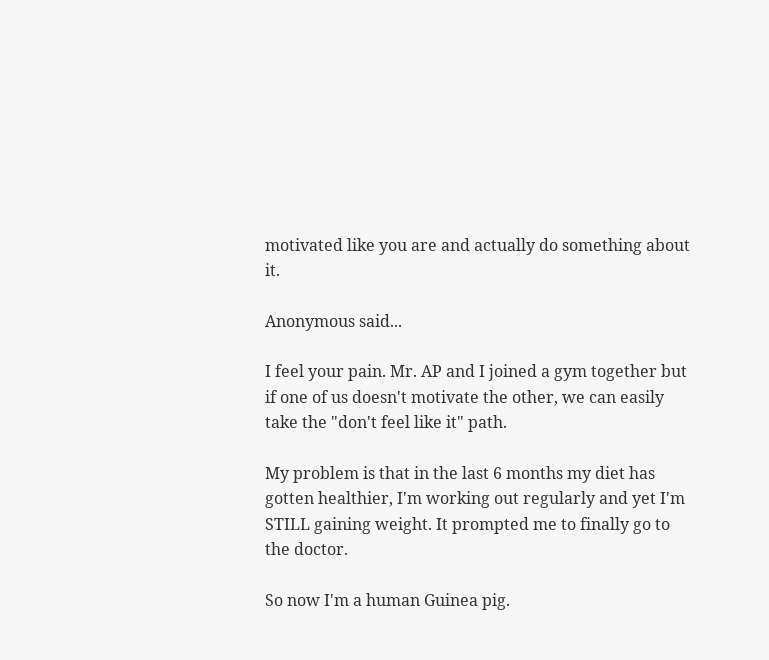motivated like you are and actually do something about it.

Anonymous said...

I feel your pain. Mr. AP and I joined a gym together but if one of us doesn't motivate the other, we can easily take the "don't feel like it" path.

My problem is that in the last 6 months my diet has gotten healthier, I'm working out regularly and yet I'm STILL gaining weight. It prompted me to finally go to the doctor.

So now I'm a human Guinea pig.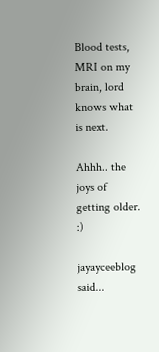Blood tests, MRI on my brain, lord knows what is next.

Ahhh.. the joys of getting older. :)

jayayceeblog said...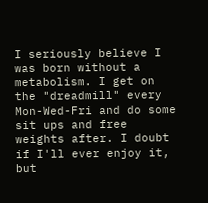I seriously believe I was born without a metabolism. I get on the "dreadmill" every Mon-Wed-Fri and do some sit ups and free weights after. I doubt if I'll ever enjoy it, but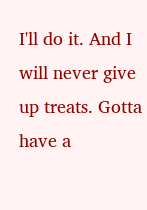I'll do it. And I will never give up treats. Gotta have a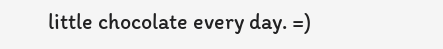little chocolate every day. =)